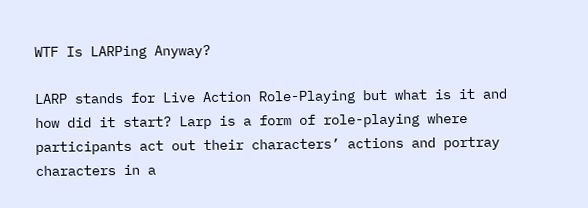WTF Is LARPing Anyway?

LARP stands for Live Action Role-Playing but what is it and how did it start? Larp is a form of role-playing where participants act out their characters’ actions and portray characters in a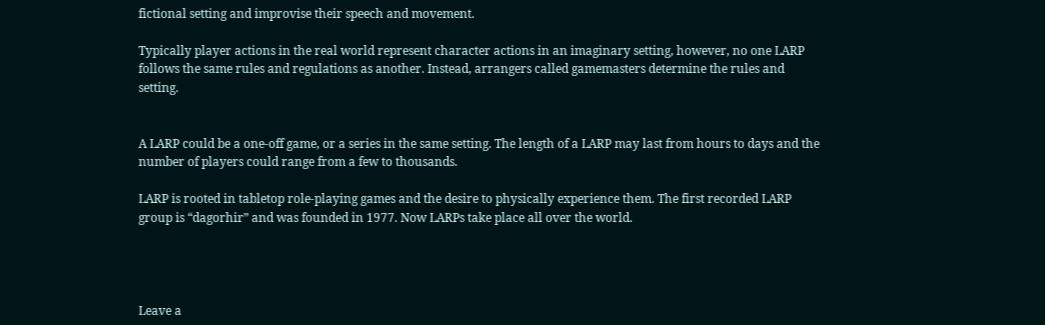fictional setting and improvise their speech and movement.

Typically player actions in the real world represent character actions in an imaginary setting, however, no one LARP follows the same rules and regulations as another. Instead, arrangers called gamemasters determine the rules and setting.


A LARP could be a one-off game, or a series in the same setting. The length of a LARP may last from hours to days and the number of players could range from a few to thousands.

LARP is rooted in tabletop role-playing games and the desire to physically experience them. The first recorded LARP group is “dagorhir” and was founded in 1977. Now LARPs take place all over the world.




Leave a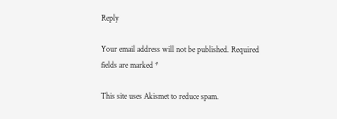Reply

Your email address will not be published. Required fields are marked *

This site uses Akismet to reduce spam.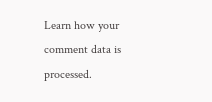Learn how your comment data is processed.